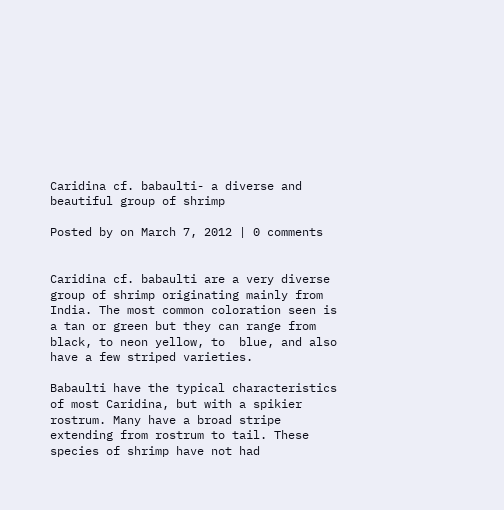Caridina cf. babaulti- a diverse and beautiful group of shrimp

Posted by on March 7, 2012 | 0 comments


Caridina cf. babaulti are a very diverse group of shrimp originating mainly from India. The most common coloration seen is a tan or green but they can range from black, to neon yellow, to  blue, and also have a few striped varieties.

Babaulti have the typical characteristics of most Caridina, but with a spikier rostrum. Many have a broad stripe extending from rostrum to tail. These species of shrimp have not had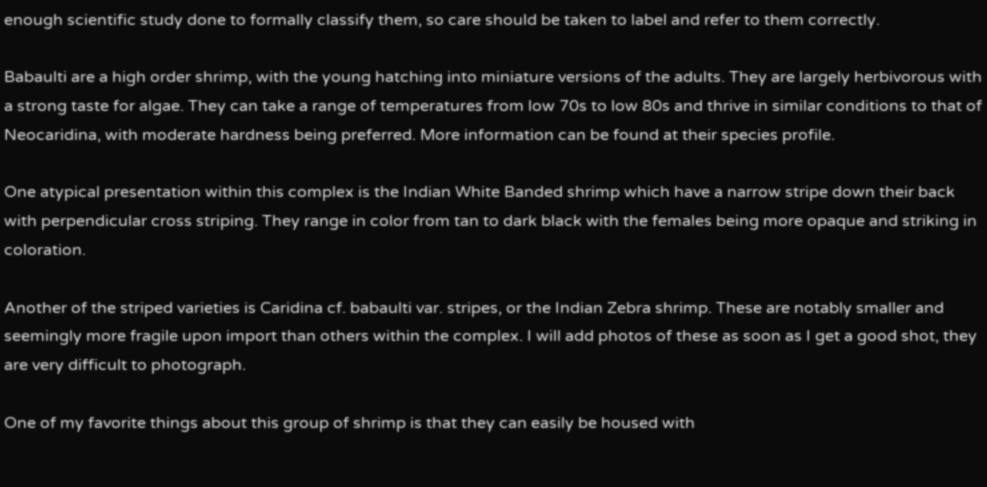enough scientific study done to formally classify them, so care should be taken to label and refer to them correctly.

Babaulti are a high order shrimp, with the young hatching into miniature versions of the adults. They are largely herbivorous with a strong taste for algae. They can take a range of temperatures from low 70s to low 80s and thrive in similar conditions to that of Neocaridina, with moderate hardness being preferred. More information can be found at their species profile.

One atypical presentation within this complex is the Indian White Banded shrimp which have a narrow stripe down their back with perpendicular cross striping. They range in color from tan to dark black with the females being more opaque and striking in coloration.

Another of the striped varieties is Caridina cf. babaulti var. stripes, or the Indian Zebra shrimp. These are notably smaller and seemingly more fragile upon import than others within the complex. I will add photos of these as soon as I get a good shot, they are very difficult to photograph.

One of my favorite things about this group of shrimp is that they can easily be housed with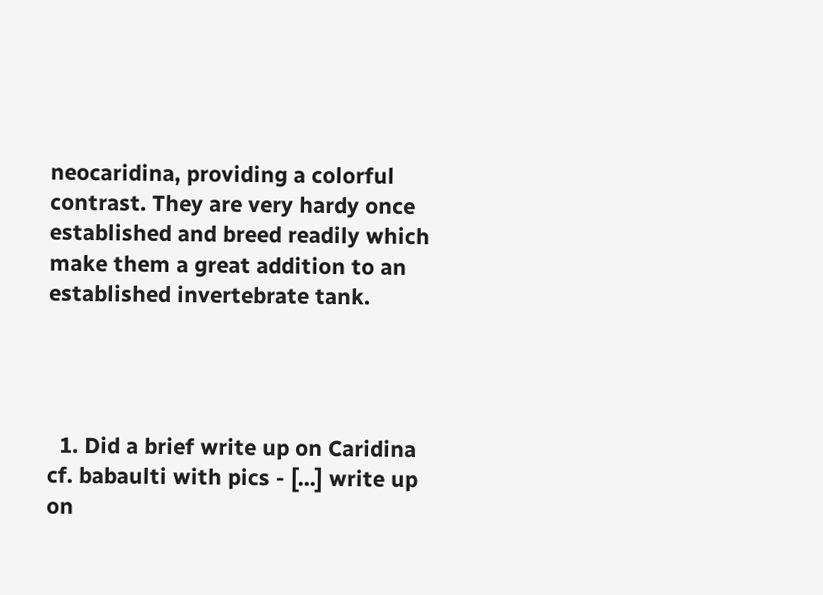neocaridina, providing a colorful contrast. They are very hardy once established and breed readily which make them a great addition to an established invertebrate tank.




  1. Did a brief write up on Caridina cf. babaulti with pics - [...] write up on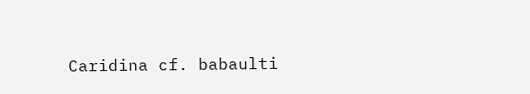Caridina cf. babaulti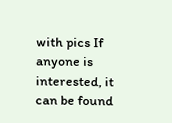with pics If anyone is interested, it can be found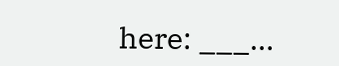here: ___…